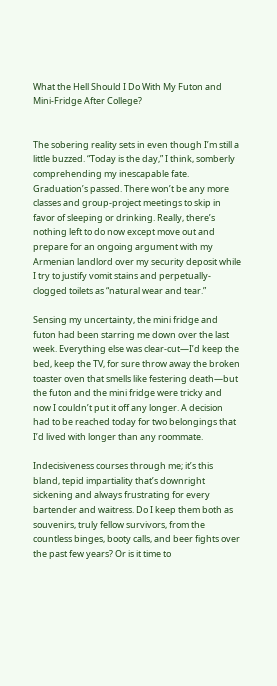What the Hell Should I Do With My Futon and Mini-Fridge After College?


The sobering reality sets in even though I’m still a little buzzed. “Today is the day,” I think, somberly comprehending my inescapable fate. Graduation’s passed. There won’t be any more classes and group-project meetings to skip in favor of sleeping or drinking. Really, there’s nothing left to do now except move out and prepare for an ongoing argument with my Armenian landlord over my security deposit while I try to justify vomit stains and perpetually-clogged toilets as “natural wear and tear.”

Sensing my uncertainty, the mini fridge and futon had been starring me down over the last week. Everything else was clear-cut—I’d keep the bed, keep the TV, for sure throw away the broken toaster oven that smells like festering death—but the futon and the mini fridge were tricky and now I couldn’t put it off any longer. A decision had to be reached today for two belongings that I’d lived with longer than any roommate.

Indecisiveness courses through me; it’s this bland, tepid impartiality that’s downright sickening and always frustrating for every bartender and waitress. Do I keep them both as souvenirs, truly fellow survivors, from the countless binges, booty calls, and beer fights over the past few years? Or is it time to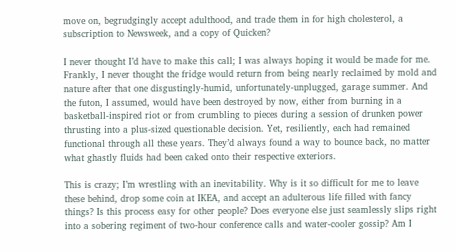move on, begrudgingly accept adulthood, and trade them in for high cholesterol, a subscription to Newsweek, and a copy of Quicken?

I never thought I’d have to make this call; I was always hoping it would be made for me. Frankly, I never thought the fridge would return from being nearly reclaimed by mold and nature after that one disgustingly-humid, unfortunately-unplugged, garage summer. And the futon, I assumed, would have been destroyed by now, either from burning in a basketball-inspired riot or from crumbling to pieces during a session of drunken power thrusting into a plus-sized questionable decision. Yet, resiliently, each had remained functional through all these years. They’d always found a way to bounce back, no matter what ghastly fluids had been caked onto their respective exteriors.

This is crazy; I’m wrestling with an inevitability. Why is it so difficult for me to leave these behind, drop some coin at IKEA, and accept an adulterous life filled with fancy things? Is this process easy for other people? Does everyone else just seamlessly slips right into a sobering regiment of two-hour conference calls and water-cooler gossip? Am I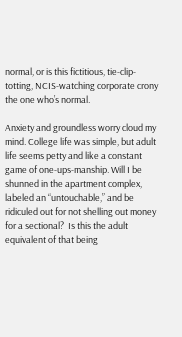normal, or is this fictitious, tie-clip-totting, NCIS-watching corporate crony the one who’s normal.

Anxiety and groundless worry cloud my mind. College life was simple, but adult life seems petty and like a constant game of one-ups-manship. Will I be shunned in the apartment complex, labeled an “untouchable,” and be ridiculed out for not shelling out money for a sectional?  Is this the adult equivalent of that being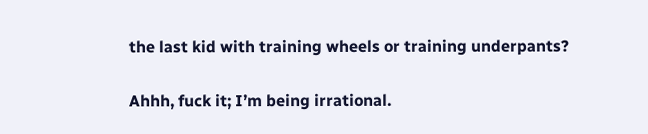the last kid with training wheels or training underpants?

Ahhh, fuck it; I’m being irrational.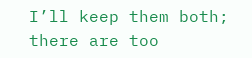I’ll keep them both; there are too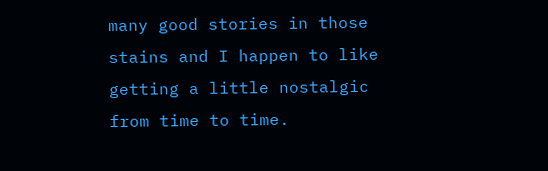many good stories in those stains and I happen to like getting a little nostalgic from time to time.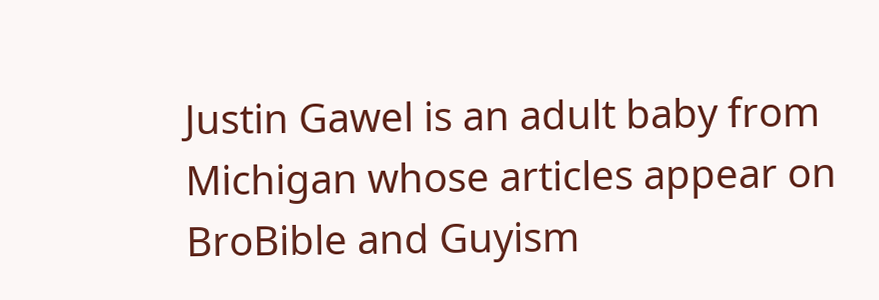Justin Gawel is an adult baby from Michigan whose articles appear on BroBible and Guyism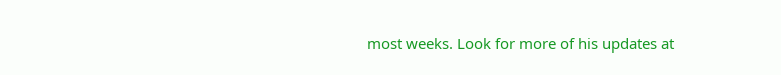most weeks. Look for more of his updates at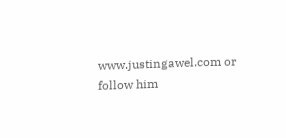www.justingawel.com or follow him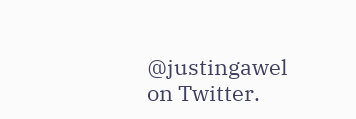@justingawel on Twitter.